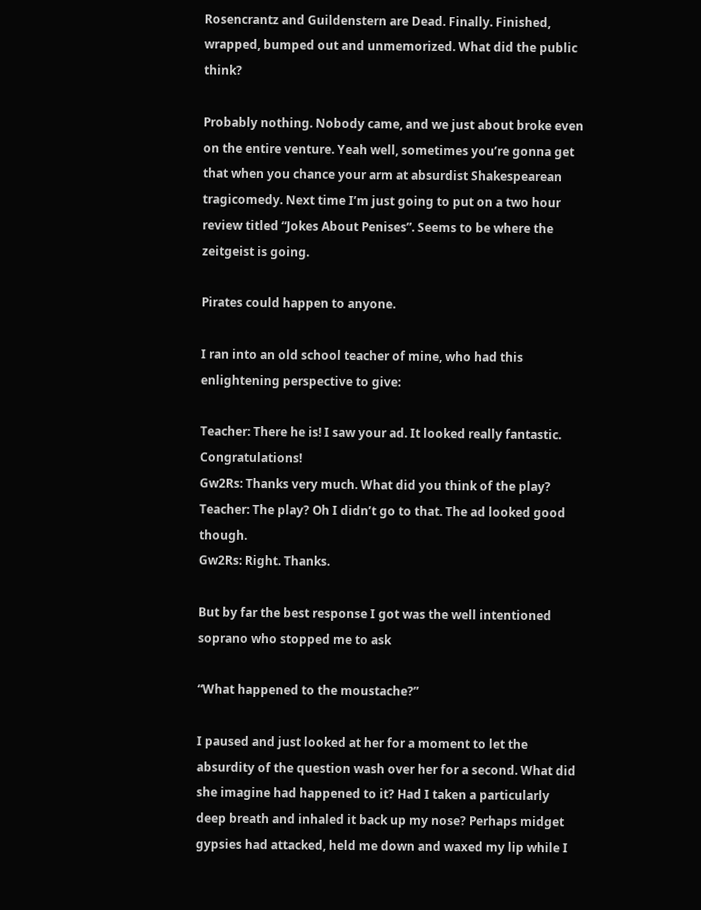Rosencrantz and Guildenstern are Dead. Finally. Finished, wrapped, bumped out and unmemorized. What did the public think?

Probably nothing. Nobody came, and we just about broke even on the entire venture. Yeah well, sometimes you’re gonna get that when you chance your arm at absurdist Shakespearean tragicomedy. Next time I’m just going to put on a two hour review titled “Jokes About Penises”. Seems to be where the zeitgeist is going.

Pirates could happen to anyone.

I ran into an old school teacher of mine, who had this enlightening perspective to give:

Teacher: There he is! I saw your ad. It looked really fantastic. Congratulations!
Gw2Rs: Thanks very much. What did you think of the play?
Teacher: The play? Oh I didn’t go to that. The ad looked good though.
Gw2Rs: Right. Thanks.

But by far the best response I got was the well intentioned soprano who stopped me to ask

“What happened to the moustache?”

I paused and just looked at her for a moment to let the absurdity of the question wash over her for a second. What did she imagine had happened to it? Had I taken a particularly deep breath and inhaled it back up my nose? Perhaps midget gypsies had attacked, held me down and waxed my lip while I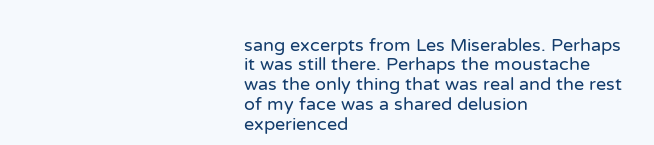sang excerpts from Les Miserables. Perhaps it was still there. Perhaps the moustache was the only thing that was real and the rest of my face was a shared delusion experienced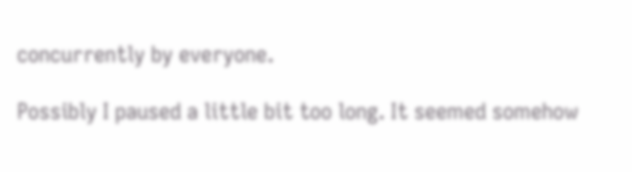concurrently by everyone.

Possibly I paused a little bit too long. It seemed somehow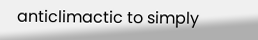anticlimactic to simply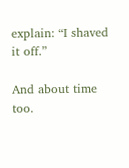explain: “I shaved it off.”

And about time too.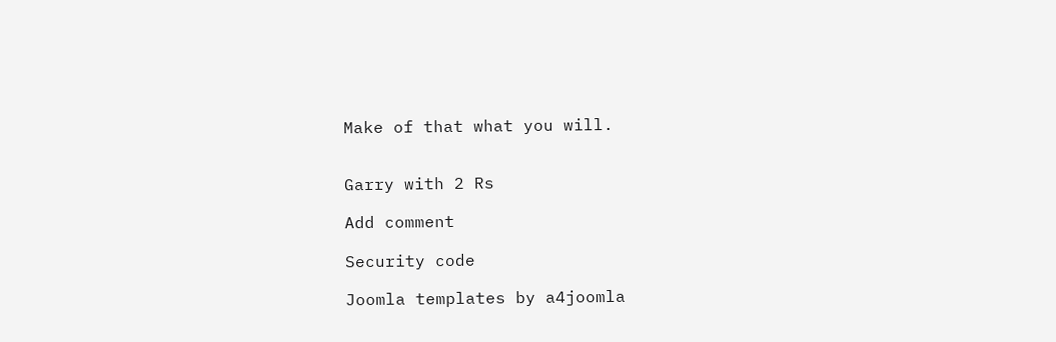Make of that what you will.


Garry with 2 Rs

Add comment

Security code

Joomla templates by a4joomla